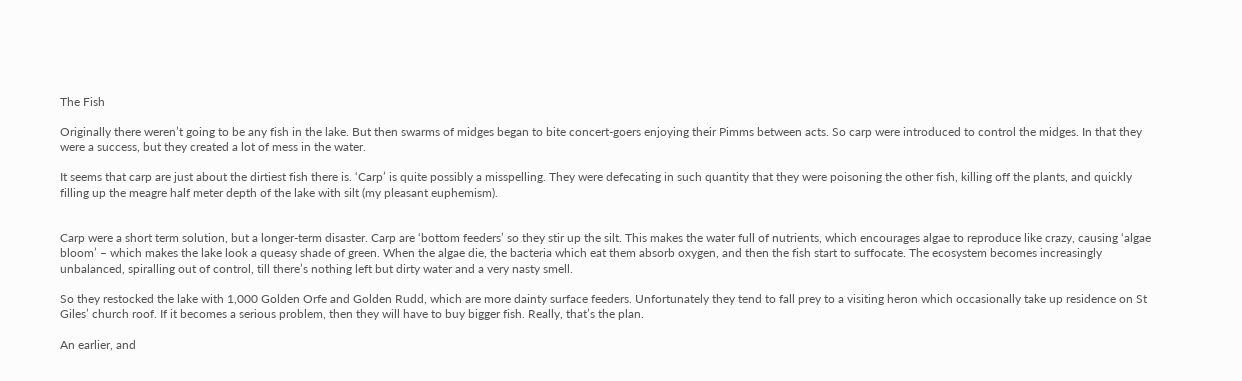The Fish

Originally there weren’t going to be any fish in the lake. But then swarms of midges began to bite concert-goers enjoying their Pimms between acts. So carp were introduced to control the midges. In that they were a success, but they created a lot of mess in the water.

It seems that carp are just about the dirtiest fish there is. ‘Carp’ is quite possibly a misspelling. They were defecating in such quantity that they were poisoning the other fish, killing off the plants, and quickly filling up the meagre half meter depth of the lake with silt (my pleasant euphemism).


Carp were a short term solution, but a longer-term disaster. Carp are ‘bottom feeders’ so they stir up the silt. This makes the water full of nutrients, which encourages algae to reproduce like crazy, causing ‘algae bloom’ – which makes the lake look a queasy shade of green. When the algae die, the bacteria which eat them absorb oxygen, and then the fish start to suffocate. The ecosystem becomes increasingly unbalanced, spiralling out of control, till there’s nothing left but dirty water and a very nasty smell.

So they restocked the lake with 1,000 Golden Orfe and Golden Rudd, which are more dainty surface feeders. Unfortunately they tend to fall prey to a visiting heron which occasionally take up residence on St Giles’ church roof. If it becomes a serious problem, then they will have to buy bigger fish. Really, that’s the plan.

An earlier, and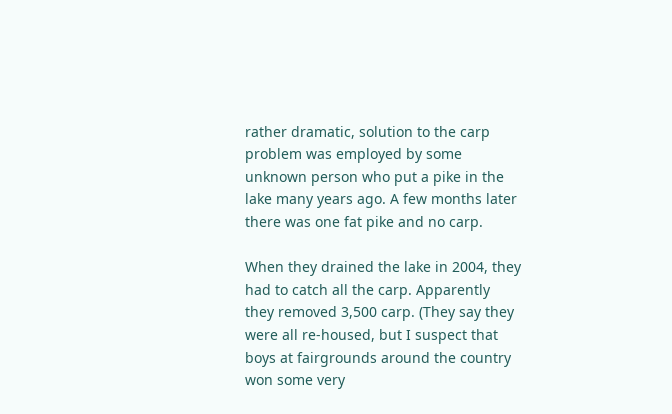rather dramatic, solution to the carp problem was employed by some unknown person who put a pike in the lake many years ago. A few months later there was one fat pike and no carp.

When they drained the lake in 2004, they had to catch all the carp. Apparently they removed 3,500 carp. (They say they were all re-housed, but I suspect that boys at fairgrounds around the country won some very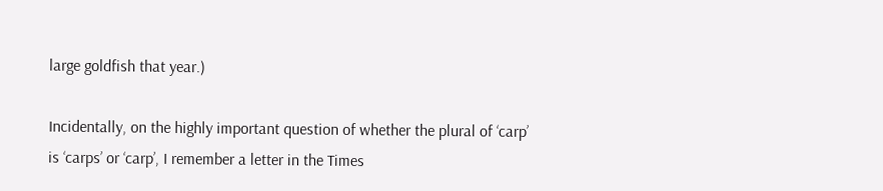large goldfish that year.)

Incidentally, on the highly important question of whether the plural of ‘carp’ is ‘carps’ or ‘carp’, I remember a letter in the Times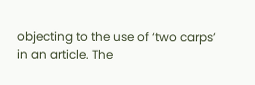objecting to the use of ‘two carps’ in an article. The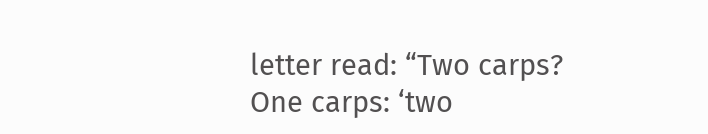letter read: “Two carps? One carps: ‘two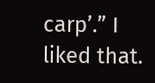carp’.” I liked that.